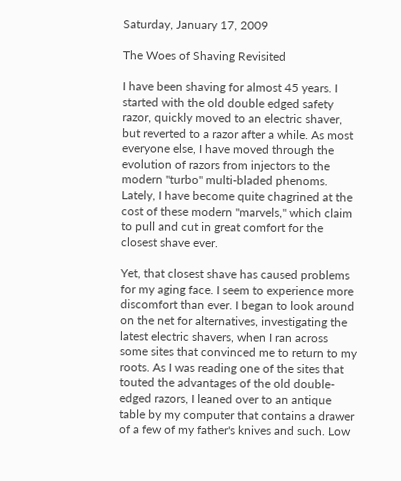Saturday, January 17, 2009

The Woes of Shaving Revisited

I have been shaving for almost 45 years. I started with the old double edged safety razor, quickly moved to an electric shaver, but reverted to a razor after a while. As most everyone else, I have moved through the evolution of razors from injectors to the modern "turbo" multi-bladed phenoms. Lately, I have become quite chagrined at the cost of these modern "marvels," which claim to pull and cut in great comfort for the closest shave ever.

Yet, that closest shave has caused problems for my aging face. I seem to experience more discomfort than ever. I began to look around on the net for alternatives, investigating the latest electric shavers, when I ran across some sites that convinced me to return to my roots. As I was reading one of the sites that touted the advantages of the old double-edged razors, I leaned over to an antique table by my computer that contains a drawer of a few of my father's knives and such. Low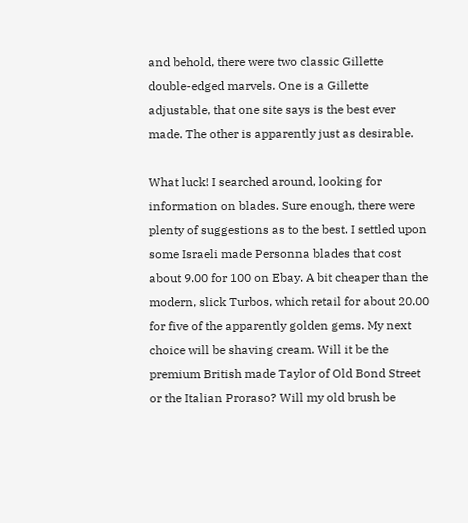and behold, there were two classic Gillette double-edged marvels. One is a Gillette adjustable, that one site says is the best ever made. The other is apparently just as desirable.

What luck! I searched around, looking for information on blades. Sure enough, there were plenty of suggestions as to the best. I settled upon some Israeli made Personna blades that cost about 9.00 for 100 on Ebay. A bit cheaper than the modern, slick Turbos, which retail for about 20.00 for five of the apparently golden gems. My next choice will be shaving cream. Will it be the premium British made Taylor of Old Bond Street or the Italian Proraso? Will my old brush be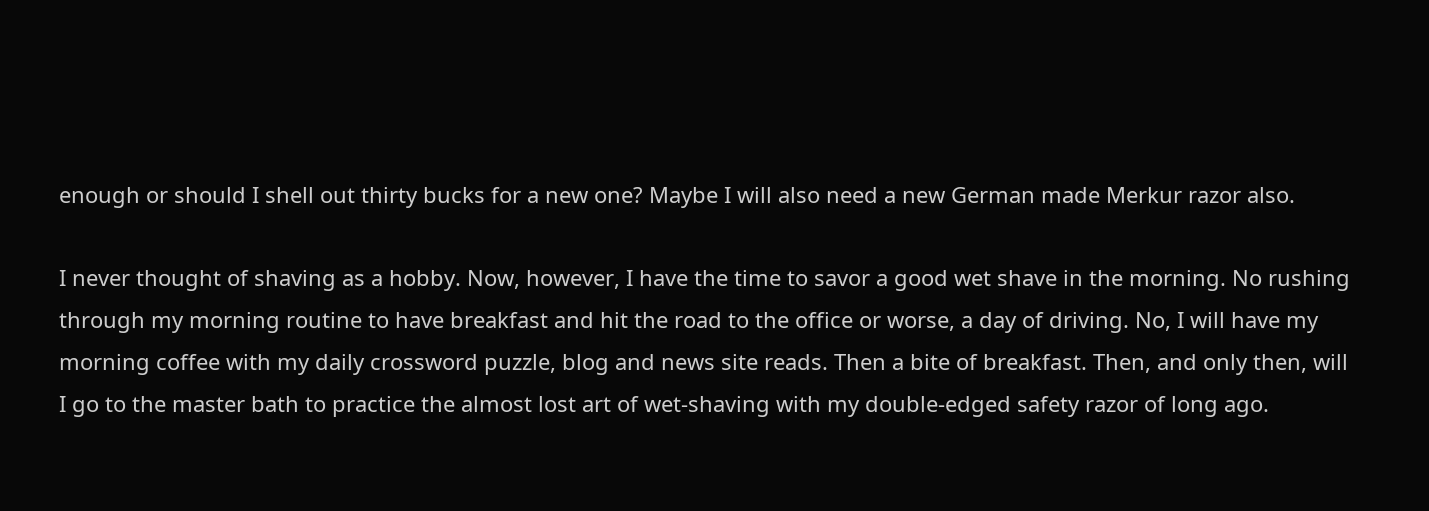enough or should I shell out thirty bucks for a new one? Maybe I will also need a new German made Merkur razor also.

I never thought of shaving as a hobby. Now, however, I have the time to savor a good wet shave in the morning. No rushing through my morning routine to have breakfast and hit the road to the office or worse, a day of driving. No, I will have my morning coffee with my daily crossword puzzle, blog and news site reads. Then a bite of breakfast. Then, and only then, will I go to the master bath to practice the almost lost art of wet-shaving with my double-edged safety razor of long ago.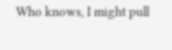Who knows, I might pull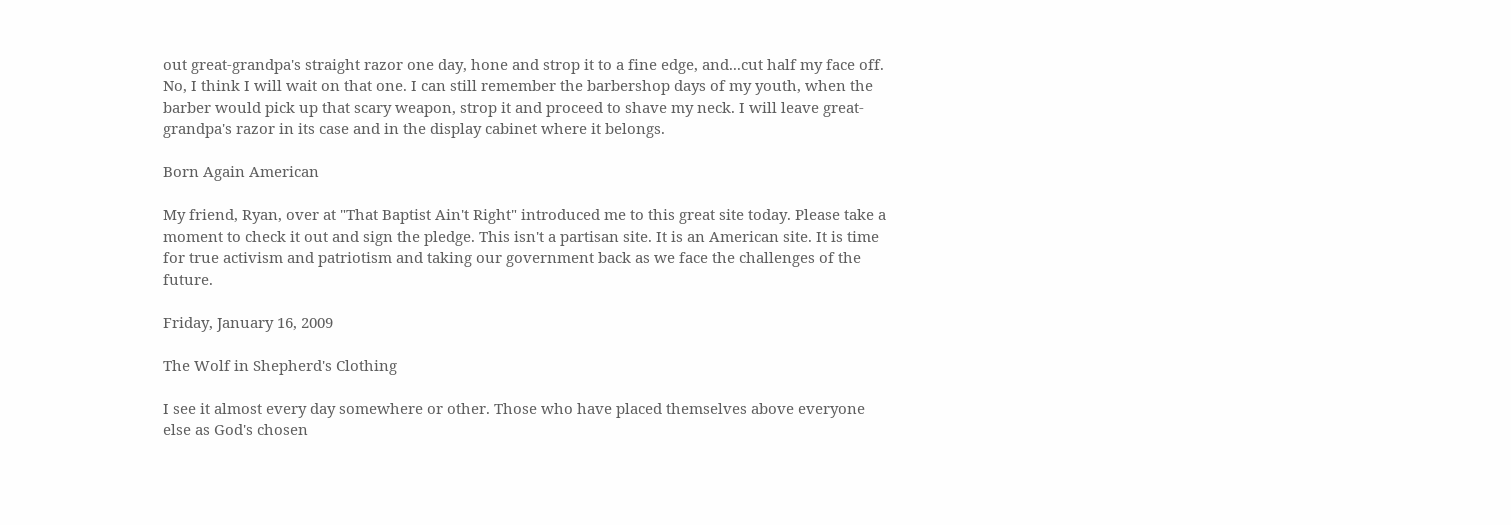out great-grandpa's straight razor one day, hone and strop it to a fine edge, and...cut half my face off. No, I think I will wait on that one. I can still remember the barbershop days of my youth, when the barber would pick up that scary weapon, strop it and proceed to shave my neck. I will leave great-grandpa's razor in its case and in the display cabinet where it belongs.

Born Again American

My friend, Ryan, over at "That Baptist Ain't Right" introduced me to this great site today. Please take a moment to check it out and sign the pledge. This isn't a partisan site. It is an American site. It is time for true activism and patriotism and taking our government back as we face the challenges of the future.

Friday, January 16, 2009

The Wolf in Shepherd's Clothing

I see it almost every day somewhere or other. Those who have placed themselves above everyone else as God's chosen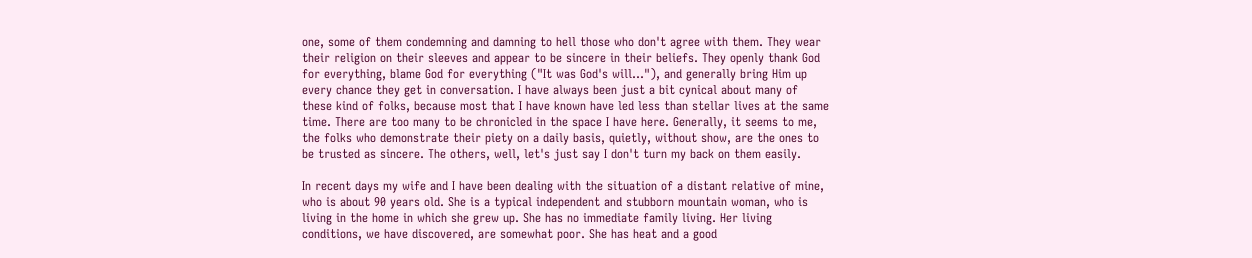one, some of them condemning and damning to hell those who don't agree with them. They wear their religion on their sleeves and appear to be sincere in their beliefs. They openly thank God for everything, blame God for everything ("It was God's will..."), and generally bring Him up every chance they get in conversation. I have always been just a bit cynical about many of these kind of folks, because most that I have known have led less than stellar lives at the same time. There are too many to be chronicled in the space I have here. Generally, it seems to me, the folks who demonstrate their piety on a daily basis, quietly, without show, are the ones to be trusted as sincere. The others, well, let's just say I don't turn my back on them easily.

In recent days my wife and I have been dealing with the situation of a distant relative of mine, who is about 90 years old. She is a typical independent and stubborn mountain woman, who is living in the home in which she grew up. She has no immediate family living. Her living conditions, we have discovered, are somewhat poor. She has heat and a good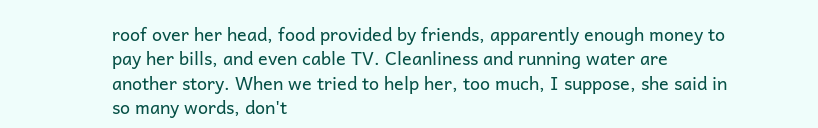roof over her head, food provided by friends, apparently enough money to pay her bills, and even cable TV. Cleanliness and running water are another story. When we tried to help her, too much, I suppose, she said in so many words, don't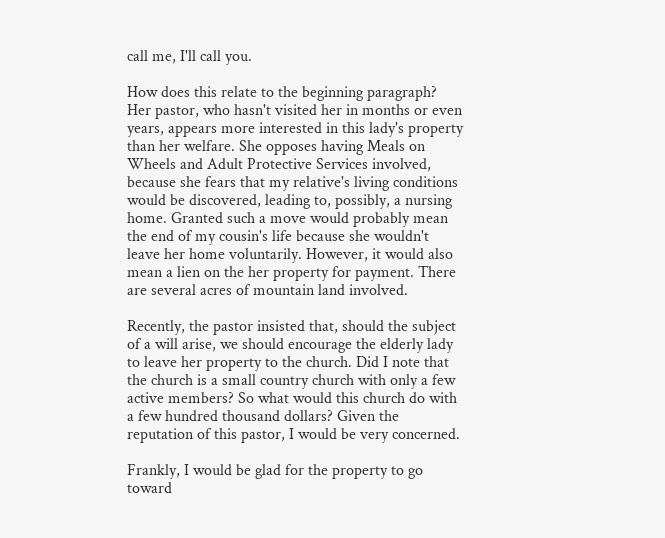call me, I'll call you.

How does this relate to the beginning paragraph? Her pastor, who hasn't visited her in months or even years, appears more interested in this lady's property than her welfare. She opposes having Meals on Wheels and Adult Protective Services involved, because she fears that my relative's living conditions would be discovered, leading to, possibly, a nursing home. Granted such a move would probably mean the end of my cousin's life because she wouldn't leave her home voluntarily. However, it would also mean a lien on the her property for payment. There are several acres of mountain land involved.

Recently, the pastor insisted that, should the subject of a will arise, we should encourage the elderly lady to leave her property to the church. Did I note that the church is a small country church with only a few active members? So what would this church do with a few hundred thousand dollars? Given the reputation of this pastor, I would be very concerned.

Frankly, I would be glad for the property to go toward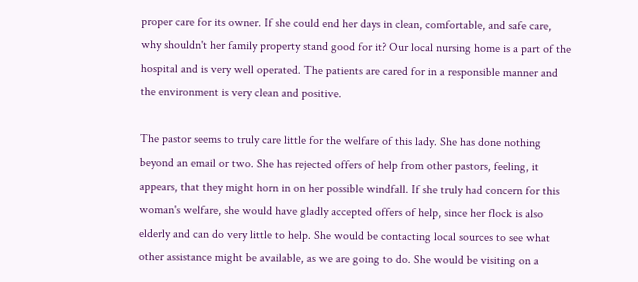proper care for its owner. If she could end her days in clean, comfortable, and safe care, why shouldn't her family property stand good for it? Our local nursing home is a part of the hospital and is very well operated. The patients are cared for in a responsible manner and the environment is very clean and positive.

The pastor seems to truly care little for the welfare of this lady. She has done nothing beyond an email or two. She has rejected offers of help from other pastors, feeling, it appears, that they might horn in on her possible windfall. If she truly had concern for this woman's welfare, she would have gladly accepted offers of help, since her flock is also elderly and can do very little to help. She would be contacting local sources to see what other assistance might be available, as we are going to do. She would be visiting on a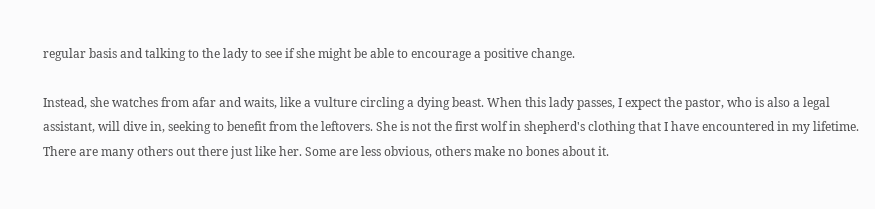regular basis and talking to the lady to see if she might be able to encourage a positive change.

Instead, she watches from afar and waits, like a vulture circling a dying beast. When this lady passes, I expect the pastor, who is also a legal assistant, will dive in, seeking to benefit from the leftovers. She is not the first wolf in shepherd's clothing that I have encountered in my lifetime. There are many others out there just like her. Some are less obvious, others make no bones about it.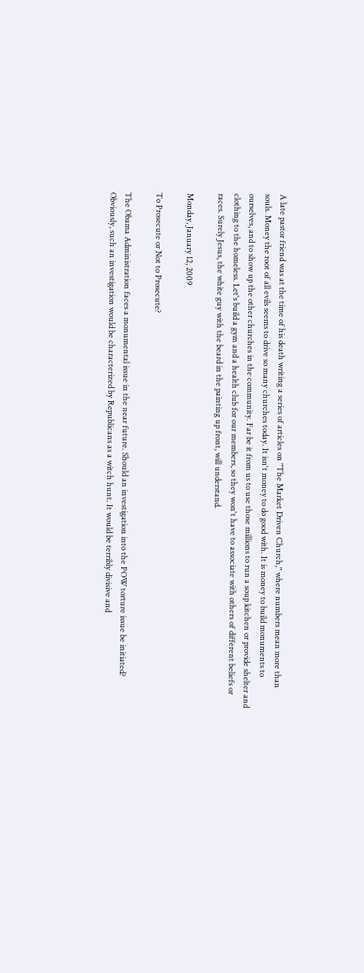A late pastor friend was at the time of his death writing a series of articles on "The Market Driven Church," where numbers mean more than souls. Money the root of all evils seems to drive so many churches today. It isn't money to do good with. It is money to build monuments to ourselves, and to show up the other churches in the community. Far be it from us to use those millions to run a soup kitchen or provide shelter and clothing to the homeless. Let's build a gym and a health club for our members, so they won't have to associate with others of different beliefs or races. Surely Jesus, the white guy with the beard in the painting up front, will understand.

Monday, January 12, 2009

To Prosecute or Not to Prosecute?

The Obama Administration faces a monumental issue in the near future. Should an investigation into the POW torture issue be initiated? Obviously, such an investigation would be characterized by Republicans as a witch hunt. It would be terribly divisive and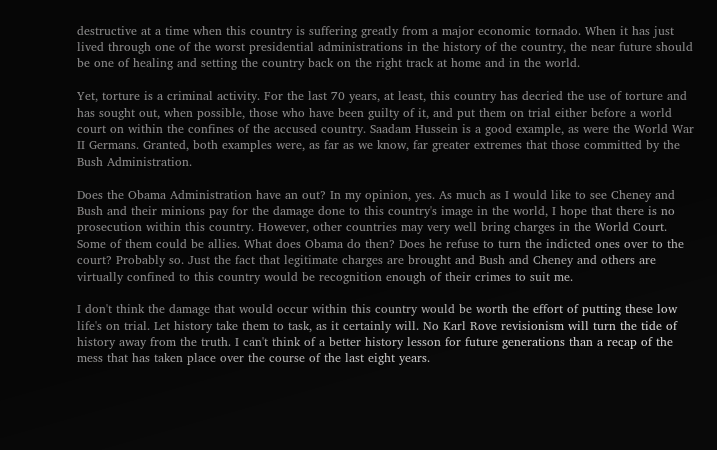destructive at a time when this country is suffering greatly from a major economic tornado. When it has just lived through one of the worst presidential administrations in the history of the country, the near future should be one of healing and setting the country back on the right track at home and in the world.

Yet, torture is a criminal activity. For the last 70 years, at least, this country has decried the use of torture and has sought out, when possible, those who have been guilty of it, and put them on trial either before a world court on within the confines of the accused country. Saadam Hussein is a good example, as were the World War II Germans. Granted, both examples were, as far as we know, far greater extremes that those committed by the Bush Administration.

Does the Obama Administration have an out? In my opinion, yes. As much as I would like to see Cheney and Bush and their minions pay for the damage done to this country's image in the world, I hope that there is no prosecution within this country. However, other countries may very well bring charges in the World Court. Some of them could be allies. What does Obama do then? Does he refuse to turn the indicted ones over to the court? Probably so. Just the fact that legitimate charges are brought and Bush and Cheney and others are virtually confined to this country would be recognition enough of their crimes to suit me.

I don't think the damage that would occur within this country would be worth the effort of putting these low life's on trial. Let history take them to task, as it certainly will. No Karl Rove revisionism will turn the tide of history away from the truth. I can't think of a better history lesson for future generations than a recap of the mess that has taken place over the course of the last eight years.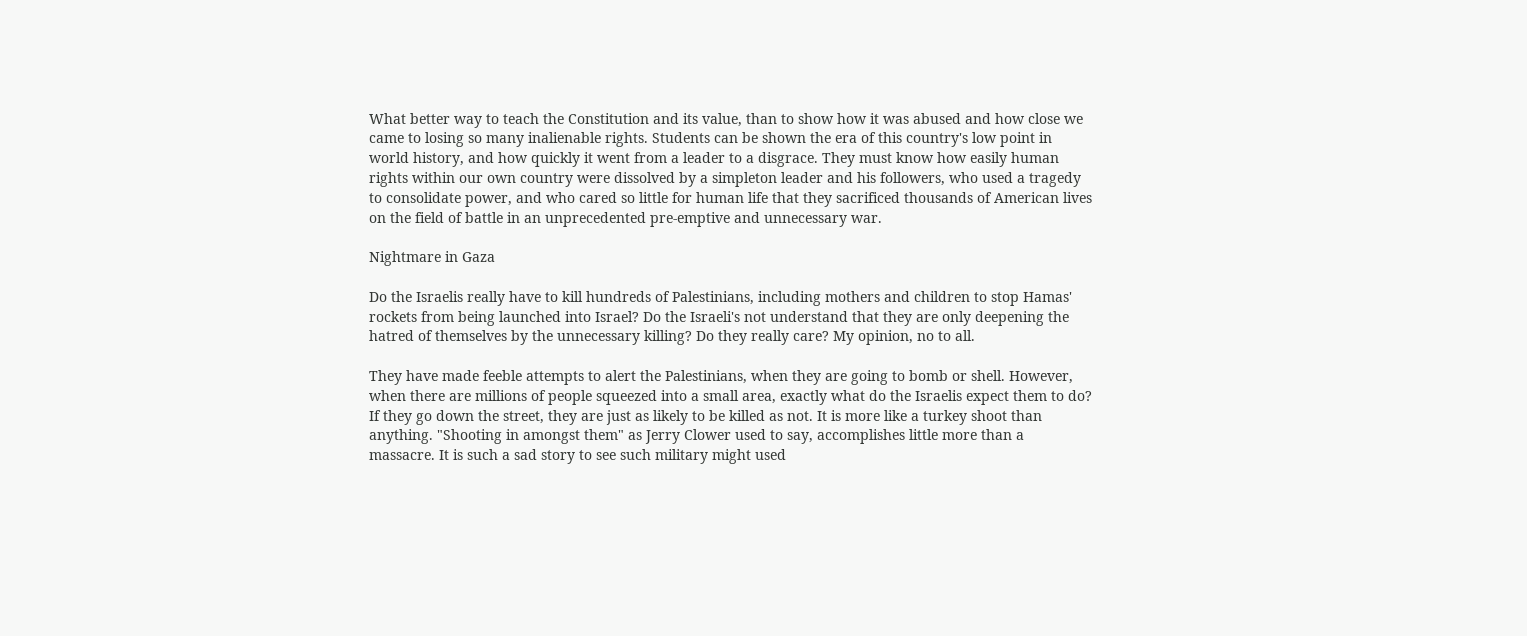What better way to teach the Constitution and its value, than to show how it was abused and how close we came to losing so many inalienable rights. Students can be shown the era of this country's low point in world history, and how quickly it went from a leader to a disgrace. They must know how easily human rights within our own country were dissolved by a simpleton leader and his followers, who used a tragedy to consolidate power, and who cared so little for human life that they sacrificed thousands of American lives on the field of battle in an unprecedented pre-emptive and unnecessary war.

Nightmare in Gaza

Do the Israelis really have to kill hundreds of Palestinians, including mothers and children to stop Hamas' rockets from being launched into Israel? Do the Israeli's not understand that they are only deepening the hatred of themselves by the unnecessary killing? Do they really care? My opinion, no to all.

They have made feeble attempts to alert the Palestinians, when they are going to bomb or shell. However, when there are millions of people squeezed into a small area, exactly what do the Israelis expect them to do? If they go down the street, they are just as likely to be killed as not. It is more like a turkey shoot than anything. "Shooting in amongst them" as Jerry Clower used to say, accomplishes little more than a massacre. It is such a sad story to see such military might used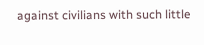against civilians with such little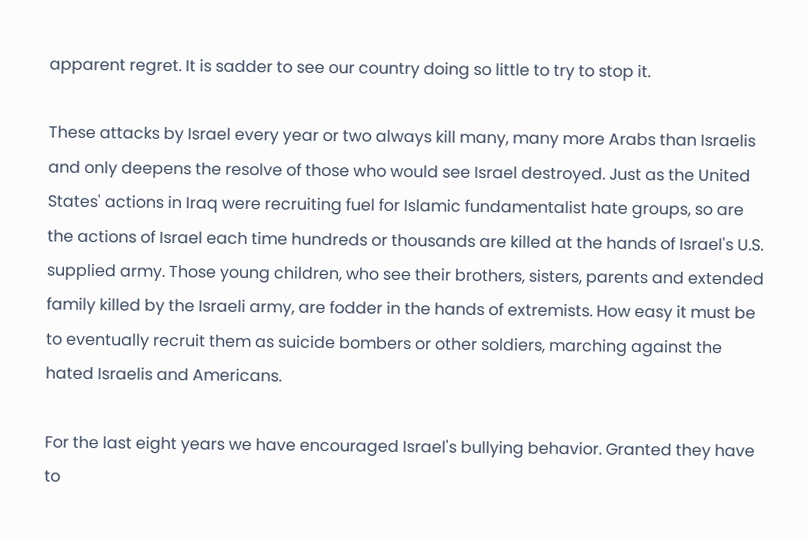apparent regret. It is sadder to see our country doing so little to try to stop it.

These attacks by Israel every year or two always kill many, many more Arabs than Israelis and only deepens the resolve of those who would see Israel destroyed. Just as the United States' actions in Iraq were recruiting fuel for Islamic fundamentalist hate groups, so are the actions of Israel each time hundreds or thousands are killed at the hands of Israel's U.S. supplied army. Those young children, who see their brothers, sisters, parents and extended family killed by the Israeli army, are fodder in the hands of extremists. How easy it must be to eventually recruit them as suicide bombers or other soldiers, marching against the hated Israelis and Americans.

For the last eight years we have encouraged Israel's bullying behavior. Granted they have to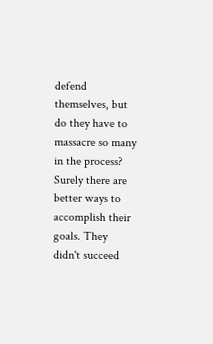defend themselves, but do they have to massacre so many in the process? Surely there are better ways to accomplish their goals. They didn't succeed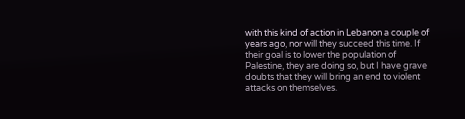with this kind of action in Lebanon a couple of years ago, nor will they succeed this time. If their goal is to lower the population of Palestine, they are doing so, but I have grave doubts that they will bring an end to violent attacks on themselves.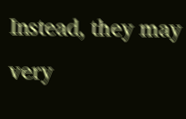Instead, they may very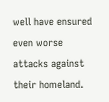well have ensured even worse attacks against their homeland.